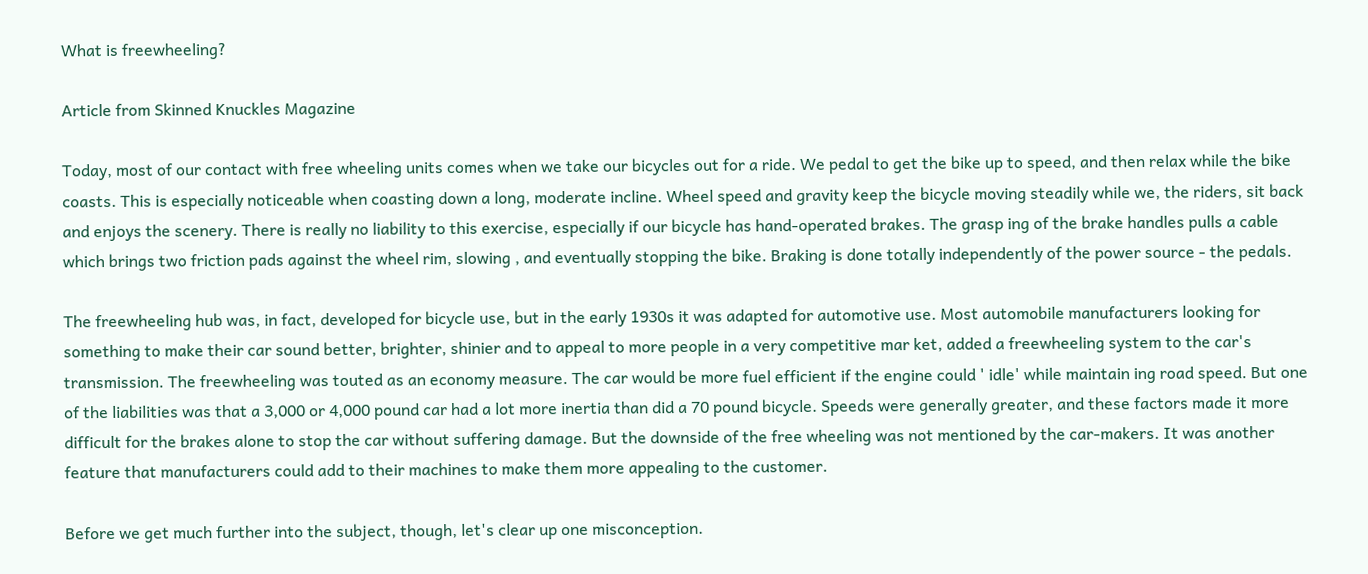What is freewheeling?

Article from Skinned Knuckles Magazine

Today, most of our contact with free wheeling units comes when we take our bicycles out for a ride. We pedal to get the bike up to speed, and then relax while the bike coasts. This is especially noticeable when coasting down a long, moderate incline. Wheel speed and gravity keep the bicycle moving steadily while we, the riders, sit back and enjoys the scenery. There is really no liability to this exercise, especially if our bicycle has hand-operated brakes. The grasp ing of the brake handles pulls a cable which brings two friction pads against the wheel rim, slowing , and eventually stopping the bike. Braking is done totally independently of the power source - the pedals.

The freewheeling hub was, in fact, developed for bicycle use, but in the early 1930s it was adapted for automotive use. Most automobile manufacturers looking for something to make their car sound better, brighter, shinier and to appeal to more people in a very competitive mar ket, added a freewheeling system to the car's transmission. The freewheeling was touted as an economy measure. The car would be more fuel efficient if the engine could ' idle' while maintain ing road speed. But one of the liabilities was that a 3,000 or 4,000 pound car had a lot more inertia than did a 70 pound bicycle. Speeds were generally greater, and these factors made it more difficult for the brakes alone to stop the car without suffering damage. But the downside of the free wheeling was not mentioned by the car-makers. It was another feature that manufacturers could add to their machines to make them more appealing to the customer.

Before we get much further into the subject, though, let's clear up one misconception.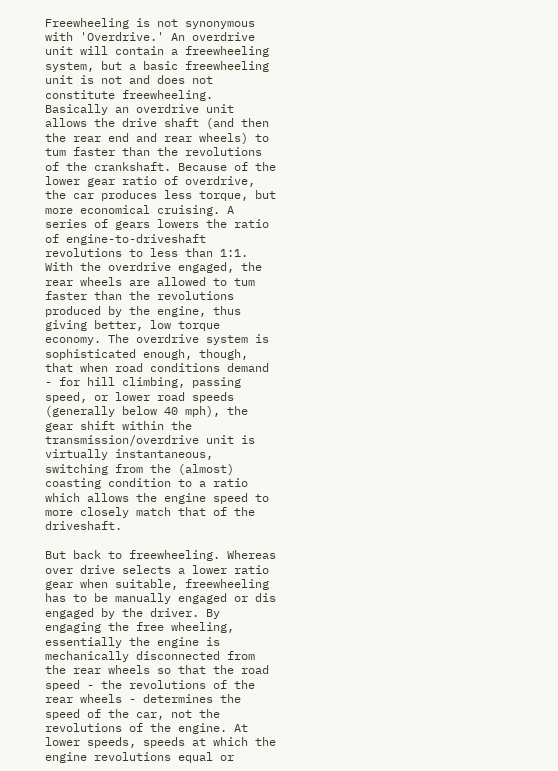Freewheeling is not synonymous with 'Overdrive.' An overdrive unit will contain a freewheeling system, but a basic freewheeling unit is not and does not constitute freewheeling. Basically an overdrive unit allows the drive shaft (and then the rear end and rear wheels) to tum faster than the revolutions of the crankshaft. Because of the lower gear ratio of overdrive, the car produces less torque, but more economical cruising. A series of gears lowers the ratio of engine-to-driveshaft revolutions to less than 1:1. With the overdrive engaged, the rear wheels are allowed to tum faster than the revolutions produced by the engine, thus giving better, low torque economy. The overdrive system is sophisticated enough, though, that when road conditions demand - for hill climbing, passing speed, or lower road speeds (generally below 40 mph), the gear shift within the transmission/overdrive unit is virtually instantaneous, switching from the (almost) coasting condition to a ratio which allows the engine speed to more closely match that of the driveshaft.

But back to freewheeling. Whereas over drive selects a lower ratio gear when suitable, freewheeling has to be manually engaged or dis engaged by the driver. By engaging the free wheeling, essentially the engine is mechanically disconnected from the rear wheels so that the road speed - the revolutions of the rear wheels - determines the speed of the car, not the revolutions of the engine. At lower speeds, speeds at which the engine revolutions equal or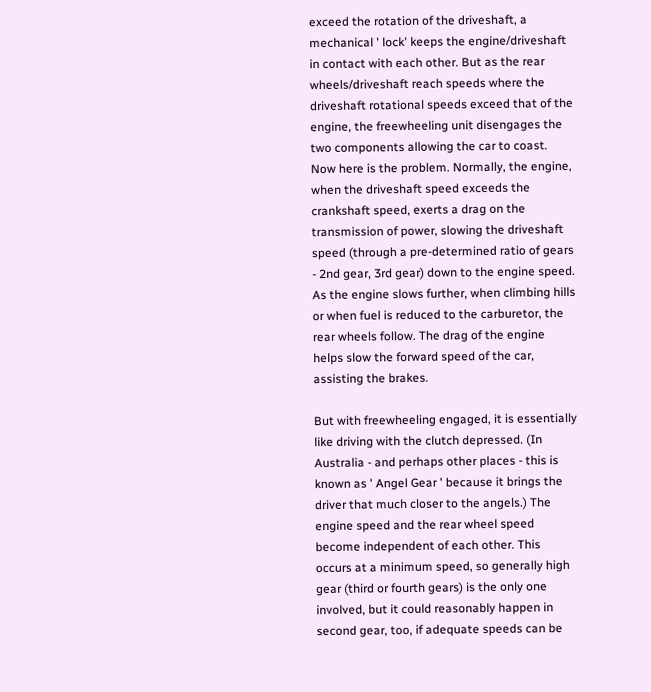exceed the rotation of the driveshaft, a mechanical ' lock' keeps the engine/driveshaft in contact with each other. But as the rear wheels/driveshaft reach speeds where the driveshaft rotational speeds exceed that of the engine, the freewheeling unit disengages the two components allowing the car to coast. Now here is the problem. Normally, the engine, when the driveshaft speed exceeds the crankshaft speed, exerts a drag on the transmission of power, slowing the driveshaft speed (through a pre-determined ratio of gears - 2nd gear, 3rd gear) down to the engine speed. As the engine slows further, when climbing hills or when fuel is reduced to the carburetor, the rear wheels follow. The drag of the engine helps slow the forward speed of the car, assisting the brakes.

But with freewheeling engaged, it is essentially like driving with the clutch depressed. (In Australia - and perhaps other places - this is known as ' Angel Gear ' because it brings the driver that much closer to the angels.) The engine speed and the rear wheel speed become independent of each other. This occurs at a minimum speed, so generally high gear (third or fourth gears) is the only one involved, but it could reasonably happen in second gear, too, if adequate speeds can be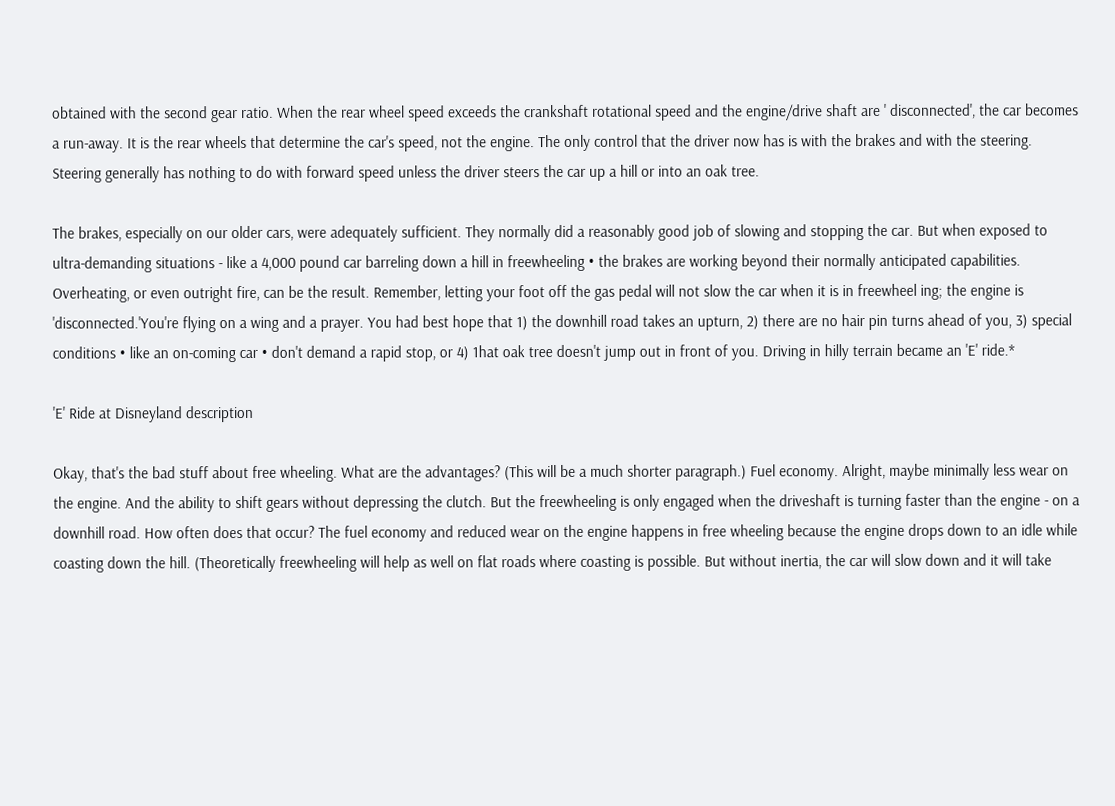obtained with the second gear ratio. When the rear wheel speed exceeds the crankshaft rotational speed and the engine/drive shaft are ' disconnected', the car becomes a run-away. It is the rear wheels that determine the car's speed, not the engine. The only control that the driver now has is with the brakes and with the steering. Steering generally has nothing to do with forward speed unless the driver steers the car up a hill or into an oak tree.

The brakes, especially on our older cars, were adequately sufficient. They normally did a reasonably good job of slowing and stopping the car. But when exposed to ultra-demanding situations - like a 4,000 pound car barreling down a hill in freewheeling • the brakes are working beyond their normally anticipated capabilities. Overheating, or even outright fire, can be the result. Remember, letting your foot off the gas pedal will not slow the car when it is in freewheel ing; the engine is 'disconnected.'You're flying on a wing and a prayer. You had best hope that 1) the downhill road takes an upturn, 2) there are no hair pin turns ahead of you, 3) special conditions • like an on-coming car • don't demand a rapid stop, or 4) 1hat oak tree doesn't jump out in front of you. Driving in hilly terrain became an 'E' ride.*

'E' Ride at Disneyland description

Okay, that's the bad stuff about free wheeling. What are the advantages? (This will be a much shorter paragraph.) Fuel economy. Alright, maybe minimally less wear on the engine. And the ability to shift gears without depressing the clutch. But the freewheeling is only engaged when the driveshaft is turning faster than the engine - on a downhill road. How often does that occur? The fuel economy and reduced wear on the engine happens in free wheeling because the engine drops down to an idle while coasting down the hill. (Theoretically freewheeling will help as well on flat roads where coasting is possible. But without inertia, the car will slow down and it will take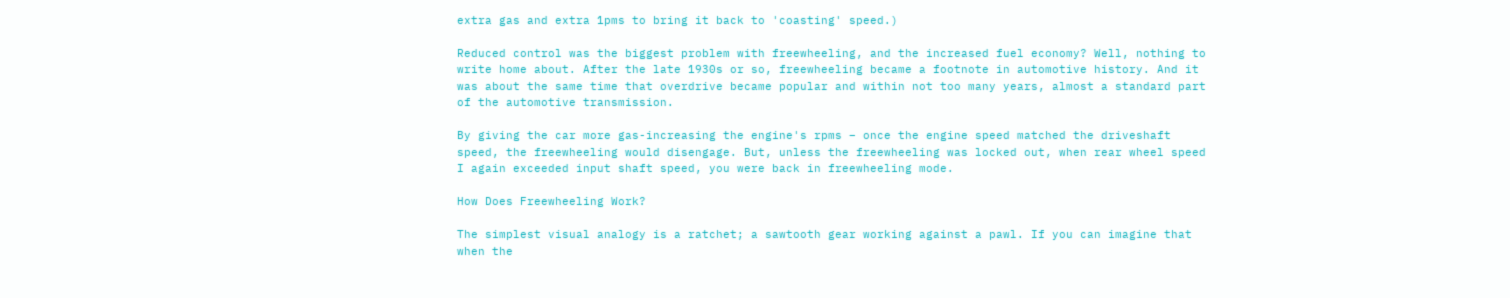extra gas and extra 1pms to bring it back to 'coasting' speed.)

Reduced control was the biggest problem with freewheeling, and the increased fuel economy? Well, nothing to write home about. After the late 1930s or so, freewheeling became a footnote in automotive history. And it was about the same time that overdrive became popular and within not too many years, almost a standard part of the automotive transmission.

By giving the car more gas-increasing the engine's rpms – once the engine speed matched the driveshaft speed, the freewheeling would disengage. But, unless the freewheeling was locked out, when rear wheel speed I again exceeded input shaft speed, you were back in freewheeling mode.

How Does Freewheeling Work?

The simplest visual analogy is a ratchet; a sawtooth gear working against a pawl. If you can imagine that when the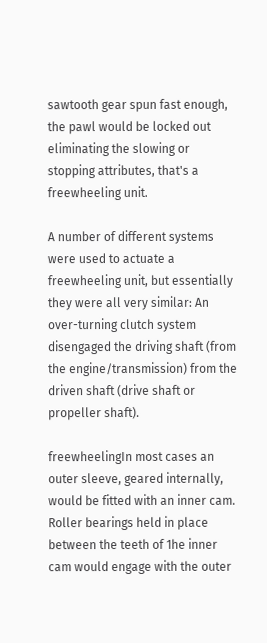sawtooth gear spun fast enough, the pawl would be locked out eliminating the slowing or stopping attributes, that's a freewheeling unit.

A number of different systems were used to actuate a freewheeling unit, but essentially they were all very similar: An over-turning clutch system disengaged the driving shaft (from the engine/transmission) from the driven shaft (drive shaft or propeller shaft).

freewheelingIn most cases an outer sleeve, geared internally, would be fitted with an inner cam. Roller bearings held in place between the teeth of 1he inner cam would engage with the outer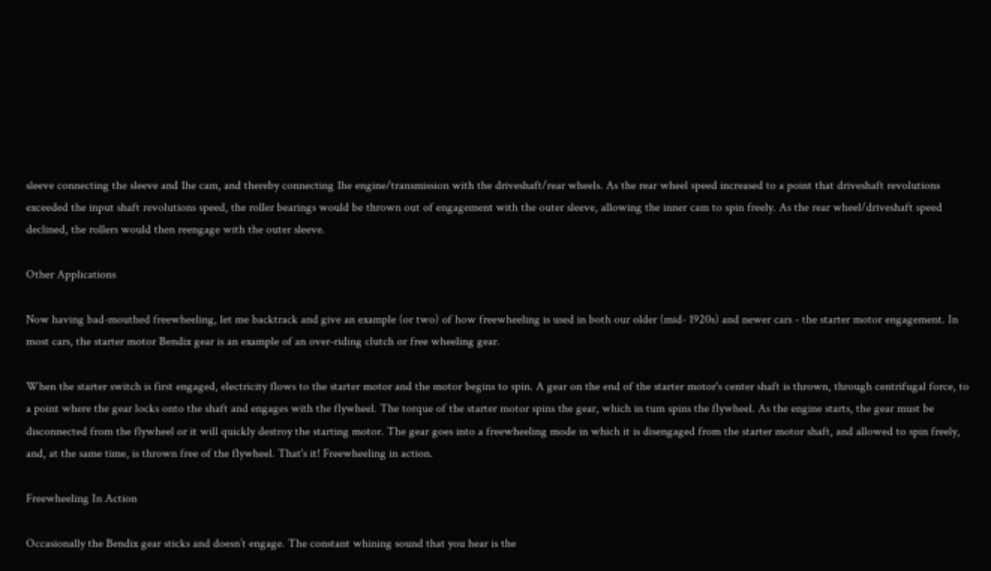sleeve connecting the sleeve and 1he cam, and thereby connecting 1he engine/transmission with the driveshaft/rear wheels. As the rear wheel speed increased to a point that driveshaft revolutions exceeded the input shaft revolutions speed, the roller bearings would be thrown out of engagement with the outer sleeve, allowing the inner cam to spin freely. As the rear wheel/driveshaft speed declined, the rollers would then reengage with the outer sleeve.

Other Applications

Now having bad-mouthed freewheeling, let me backtrack and give an example (or two) of how freewheeling is used in both our older (mid- 1920s) and newer cars - the starter motor engagement. In most cars, the starter motor Bendix gear is an example of an over-riding clutch or free wheeling gear.

When the starter switch is first engaged, electricity flows to the starter motor and the motor begins to spin. A gear on the end of the starter motor's center shaft is thrown, through centrifugal force, to a point where the gear locks onto the shaft and engages with the flywheel. The torque of the starter motor spins the gear, which in tum spins the flywheel. As the engine starts, the gear must be disconnected from the flywheel or it will quickly destroy the starting motor. The gear goes into a freewheeling mode in which it is disengaged from the starter motor shaft, and allowed to spin freely, and, at the same time, is thrown free of the flywheel. That's it! Freewheeling in action.

Freewheeling In Action

Occasionally the Bendix gear sticks and doesn’t engage. The constant whining sound that you hear is the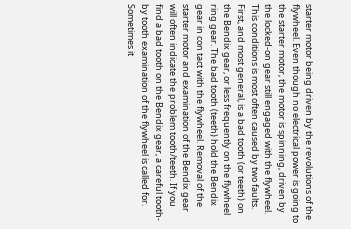starter motor being driven by the revolutions of the flywheel. Even though no electrical power is going to the starter motor, the motor is spinning, driven by the locked-on gear still engaged with the flywheel. This conditions is most often caused by two faults. First, and most general, is a bad tooth (or teeth) on the Bendix gear, or less frequently on the flywheel ring gear. The bad tooth (teeth) hold the Bendix gear in con tact with the flywheel. Removal of the starter motor and examination of the Bendix gear will often indicate the problem tooth/teeth. If you find a bad tooth on the Bendix gear, a careful tooth-by tooth examination of the flywheel is called for. Sometimes it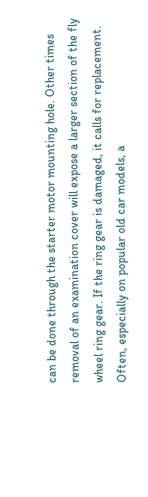can be done through the starter motor mounting hole. Other times removal of an examination cover will expose a larger section of the fly wheel ring gear. If the ring gear is damaged, it calls for replacement. Often, especially on popular old car models, a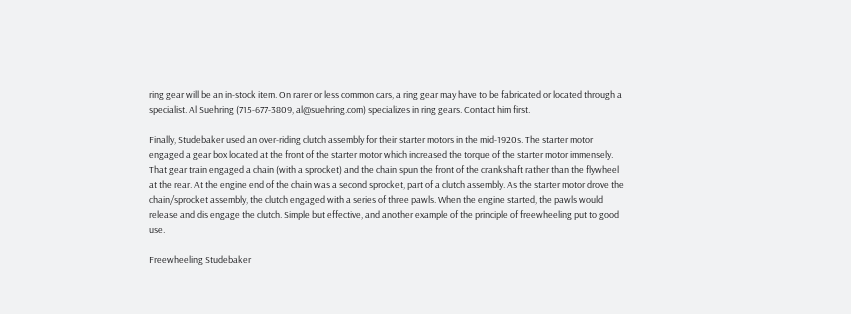ring gear will be an in-stock item. On rarer or less common cars, a ring gear may have to be fabricated or located through a specialist. Al Suehring (715-677-3809, al@suehring.com) specializes in ring gears. Contact him first.

Finally, Studebaker used an over-riding clutch assembly for their starter motors in the mid-1920s. The starter motor engaged a gear box located at the front of the starter motor which increased the torque of the starter motor immensely. That gear train engaged a chain (with a sprocket) and the chain spun the front of the crankshaft rather than the flywheel at the rear. At the engine end of the chain was a second sprocket, part of a clutch assembly. As the starter motor drove the chain/sprocket assembly, the clutch engaged with a series of three pawls. When the engine started, the pawls would release and dis engage the clutch. Simple but effective, and another example of the principle of freewheeling put to good use.

Freewheeling Studebaker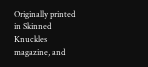Originally printed in Skinned Knuckles magazine, and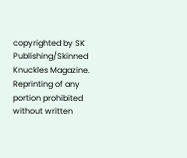copyrighted by SK Publishing/Skinned Knuckles Magazine. Reprinting of any portion prohibited without written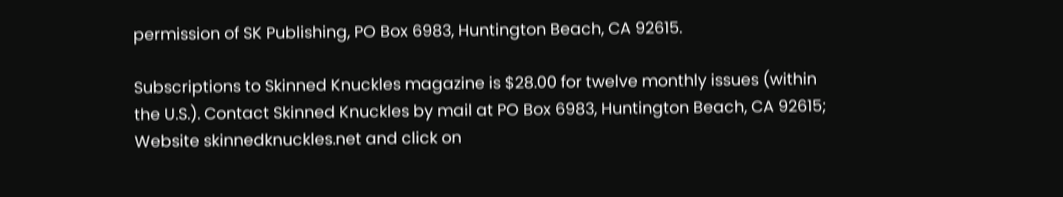permission of SK Publishing, PO Box 6983, Huntington Beach, CA 92615.

Subscriptions to Skinned Knuckles magazine is $28.00 for twelve monthly issues (within the U.S.). Contact Skinned Knuckles by mail at PO Box 6983, Huntington Beach, CA 92615; Website skinnedknuckles.net and click on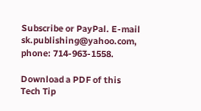Subscribe or PayPal. E-mail sk.publishing@yahoo.com, phone: 714-963-1558.

Download a PDF of this Tech Tip